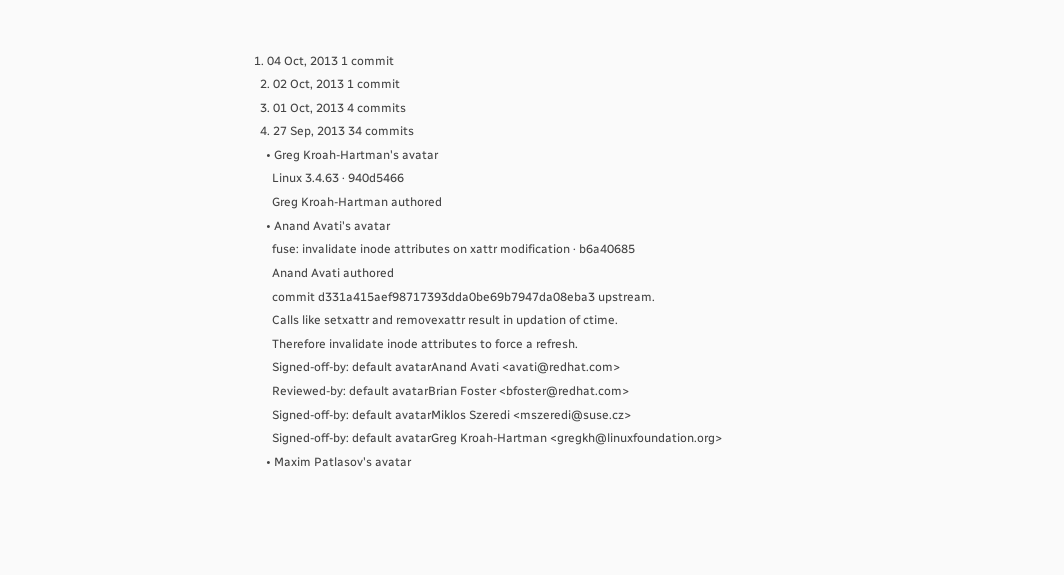1. 04 Oct, 2013 1 commit
  2. 02 Oct, 2013 1 commit
  3. 01 Oct, 2013 4 commits
  4. 27 Sep, 2013 34 commits
    • Greg Kroah-Hartman's avatar
      Linux 3.4.63 · 940d5466
      Greg Kroah-Hartman authored
    • Anand Avati's avatar
      fuse: invalidate inode attributes on xattr modification · b6a40685
      Anand Avati authored
      commit d331a415aef98717393dda0be69b7947da08eba3 upstream.
      Calls like setxattr and removexattr result in updation of ctime.
      Therefore invalidate inode attributes to force a refresh.
      Signed-off-by: default avatarAnand Avati <avati@redhat.com>
      Reviewed-by: default avatarBrian Foster <bfoster@redhat.com>
      Signed-off-by: default avatarMiklos Szeredi <mszeredi@suse.cz>
      Signed-off-by: default avatarGreg Kroah-Hartman <gregkh@linuxfoundation.org>
    • Maxim Patlasov's avatar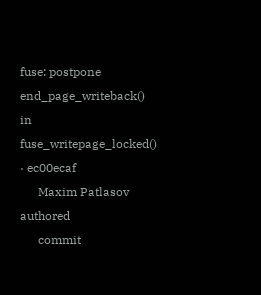fuse: postpone end_page_writeback() in fuse_writepage_locked() · ec00ecaf
      Maxim Patlasov authored
      commit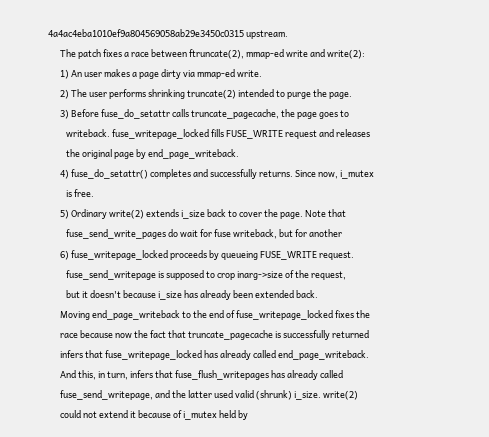4a4ac4eba1010ef9a804569058ab29e3450c0315 upstream.
      The patch fixes a race between ftruncate(2), mmap-ed write and write(2):
      1) An user makes a page dirty via mmap-ed write.
      2) The user performs shrinking truncate(2) intended to purge the page.
      3) Before fuse_do_setattr calls truncate_pagecache, the page goes to
         writeback. fuse_writepage_locked fills FUSE_WRITE request and releases
         the original page by end_page_writeback.
      4) fuse_do_setattr() completes and successfully returns. Since now, i_mutex
         is free.
      5) Ordinary write(2) extends i_size back to cover the page. Note that
         fuse_send_write_pages do wait for fuse writeback, but for another
      6) fuse_writepage_locked proceeds by queueing FUSE_WRITE request.
         fuse_send_writepage is supposed to crop inarg->size of the request,
         but it doesn't because i_size has already been extended back.
      Moving end_page_writeback to the end of fuse_writepage_locked fixes the
      race because now the fact that truncate_pagecache is successfully returned
      infers that fuse_writepage_locked has already called end_page_writeback.
      And this, in turn, infers that fuse_flush_writepages has already called
      fuse_send_writepage, and the latter used valid (shrunk) i_size. write(2)
      could not extend it because of i_mutex held by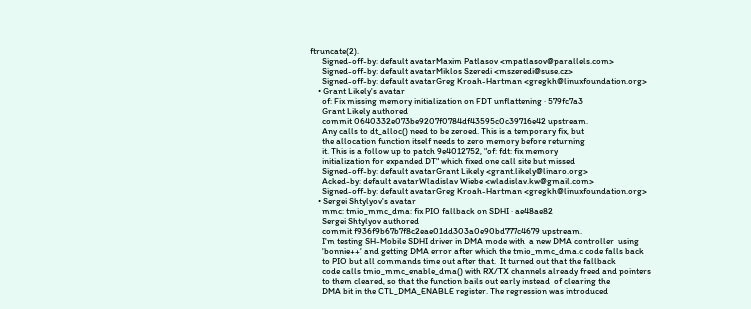ftruncate(2).
      Signed-off-by: default avatarMaxim Patlasov <mpatlasov@parallels.com>
      Signed-off-by: default avatarMiklos Szeredi <mszeredi@suse.cz>
      Signed-off-by: default avatarGreg Kroah-Hartman <gregkh@linuxfoundation.org>
    • Grant Likely's avatar
      of: Fix missing memory initialization on FDT unflattening · 579fc7a3
      Grant Likely authored
      commit 0640332e073be9207f0784df43595c0c39716e42 upstream.
      Any calls to dt_alloc() need to be zeroed. This is a temporary fix, but
      the allocation function itself needs to zero memory before returning
      it. This is a follow up to patch 9e4012752, "of: fdt: fix memory
      initialization for expanded DT" which fixed one call site but missed
      Signed-off-by: default avatarGrant Likely <grant.likely@linaro.org>
      Acked-by: default avatarWladislav Wiebe <wladislav.kw@gmail.com>
      Signed-off-by: default avatarGreg Kroah-Hartman <gregkh@linuxfoundation.org>
    • Sergei Shtylyov's avatar
      mmc: tmio_mmc_dma: fix PIO fallback on SDHI · ae48ae82
      Sergei Shtylyov authored
      commit f936f9b67b7f8c2eae01dd303a0e90bd777c4679 upstream.
      I'm testing SH-Mobile SDHI driver in DMA mode with  a new DMA controller  using
      'bonnie++' and getting DMA error after which the tmio_mmc_dma.c code falls back
      to PIO but all commands time out after that.  It turned out that the fallback
      code calls tmio_mmc_enable_dma() with RX/TX channels already freed and pointers
      to them cleared, so that the function bails out early instead  of clearing the
      DMA bit in the CTL_DMA_ENABLE register. The regression was introduced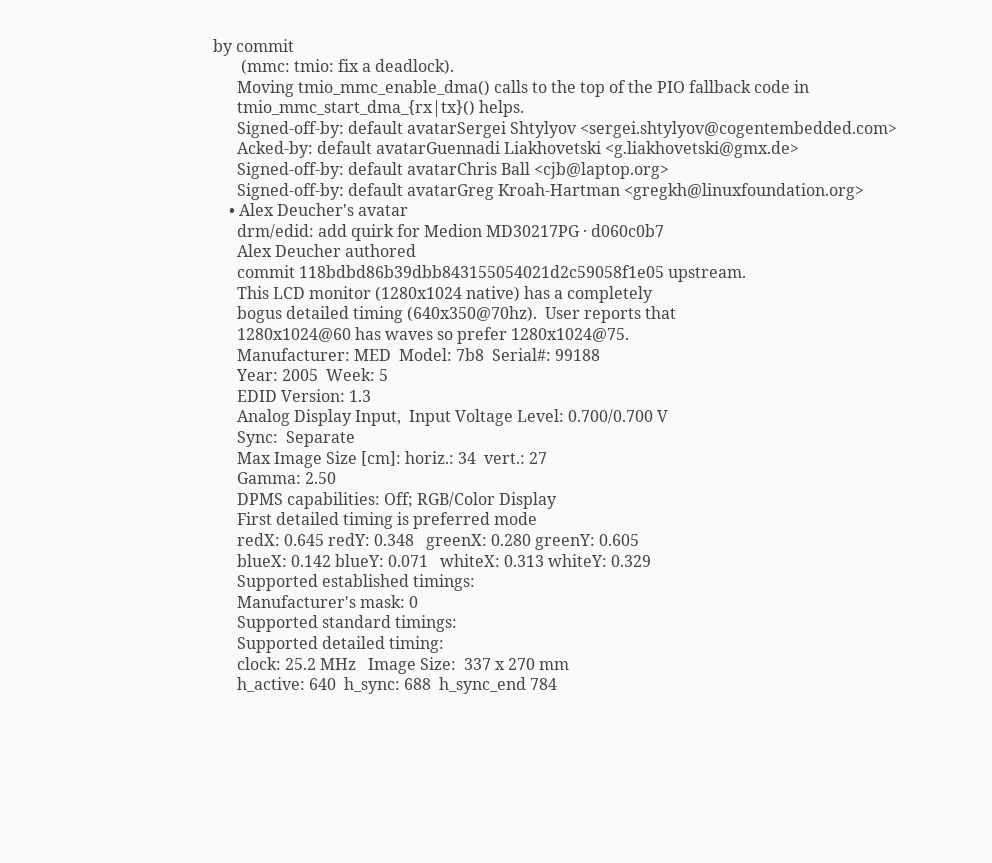by commit
       (mmc: tmio: fix a deadlock).
      Moving tmio_mmc_enable_dma() calls to the top of the PIO fallback code in
      tmio_mmc_start_dma_{rx|tx}() helps.
      Signed-off-by: default avatarSergei Shtylyov <sergei.shtylyov@cogentembedded.com>
      Acked-by: default avatarGuennadi Liakhovetski <g.liakhovetski@gmx.de>
      Signed-off-by: default avatarChris Ball <cjb@laptop.org>
      Signed-off-by: default avatarGreg Kroah-Hartman <gregkh@linuxfoundation.org>
    • Alex Deucher's avatar
      drm/edid: add quirk for Medion MD30217PG · d060c0b7
      Alex Deucher authored
      commit 118bdbd86b39dbb843155054021d2c59058f1e05 upstream.
      This LCD monitor (1280x1024 native) has a completely
      bogus detailed timing (640x350@70hz).  User reports that
      1280x1024@60 has waves so prefer 1280x1024@75.
      Manufacturer: MED  Model: 7b8  Serial#: 99188
      Year: 2005  Week: 5
      EDID Version: 1.3
      Analog Display Input,  Input Voltage Level: 0.700/0.700 V
      Sync:  Separate
      Max Image Size [cm]: horiz.: 34  vert.: 27
      Gamma: 2.50
      DPMS capabilities: Off; RGB/Color Display
      First detailed timing is preferred mode
      redX: 0.645 redY: 0.348   greenX: 0.280 greenY: 0.605
      blueX: 0.142 blueY: 0.071   whiteX: 0.313 whiteY: 0.329
      Supported established timings:
      Manufacturer's mask: 0
      Supported standard timings:
      Supported detailed timing:
      clock: 25.2 MHz   Image Size:  337 x 270 mm
      h_active: 640  h_sync: 688  h_sync_end 784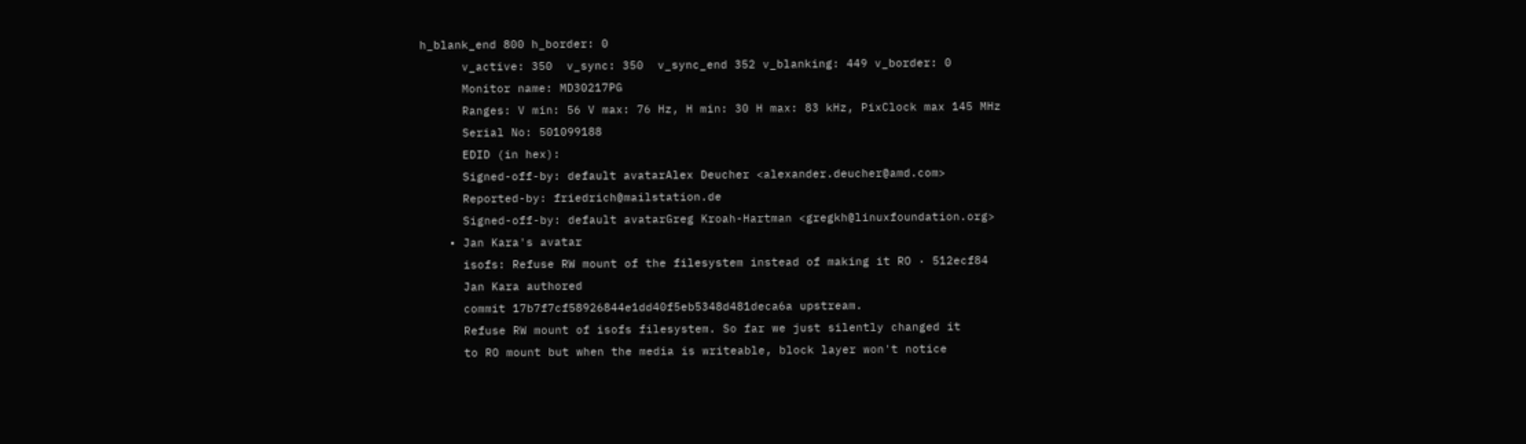h_blank_end 800 h_border: 0
      v_active: 350  v_sync: 350  v_sync_end 352 v_blanking: 449 v_border: 0
      Monitor name: MD30217PG
      Ranges: V min: 56 V max: 76 Hz, H min: 30 H max: 83 kHz, PixClock max 145 MHz
      Serial No: 501099188
      EDID (in hex):
      Signed-off-by: default avatarAlex Deucher <alexander.deucher@amd.com>
      Reported-by: friedrich@mailstation.de
      Signed-off-by: default avatarGreg Kroah-Hartman <gregkh@linuxfoundation.org>
    • Jan Kara's avatar
      isofs: Refuse RW mount of the filesystem instead of making it RO · 512ecf84
      Jan Kara authored
      commit 17b7f7cf58926844e1dd40f5eb5348d481deca6a upstream.
      Refuse RW mount of isofs filesystem. So far we just silently changed it
      to RO mount but when the media is writeable, block layer won't notice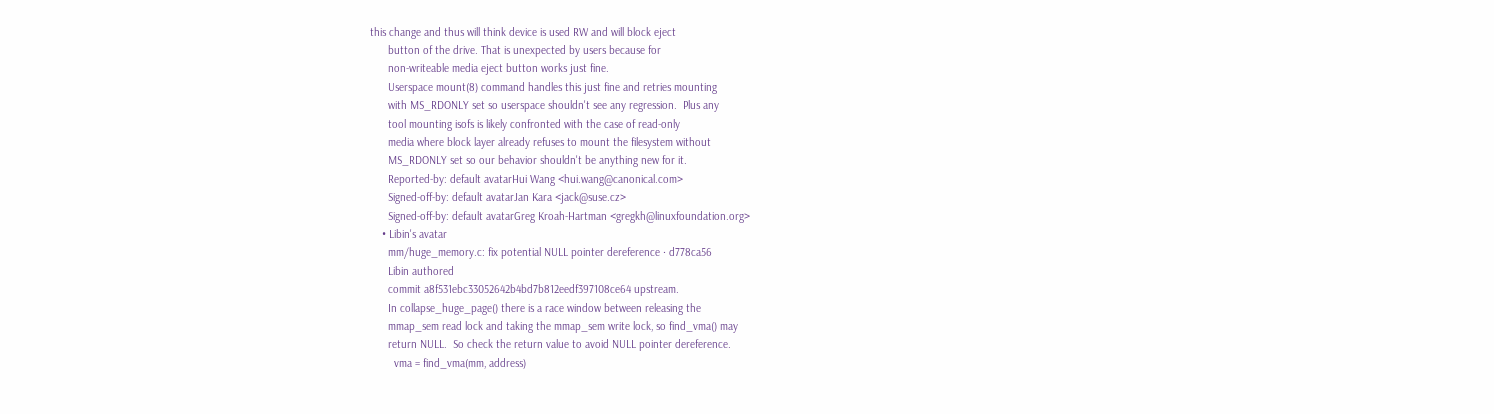this change and thus will think device is used RW and will block eject
      button of the drive. That is unexpected by users because for
      non-writeable media eject button works just fine.
      Userspace mount(8) command handles this just fine and retries mounting
      with MS_RDONLY set so userspace shouldn't see any regression.  Plus any
      tool mounting isofs is likely confronted with the case of read-only
      media where block layer already refuses to mount the filesystem without
      MS_RDONLY set so our behavior shouldn't be anything new for it.
      Reported-by: default avatarHui Wang <hui.wang@canonical.com>
      Signed-off-by: default avatarJan Kara <jack@suse.cz>
      Signed-off-by: default avatarGreg Kroah-Hartman <gregkh@linuxfoundation.org>
    • Libin's avatar
      mm/huge_memory.c: fix potential NULL pointer dereference · d778ca56
      Libin authored
      commit a8f531ebc33052642b4bd7b812eedf397108ce64 upstream.
      In collapse_huge_page() there is a race window between releasing the
      mmap_sem read lock and taking the mmap_sem write lock, so find_vma() may
      return NULL.  So check the return value to avoid NULL pointer dereference.
        vma = find_vma(mm, address)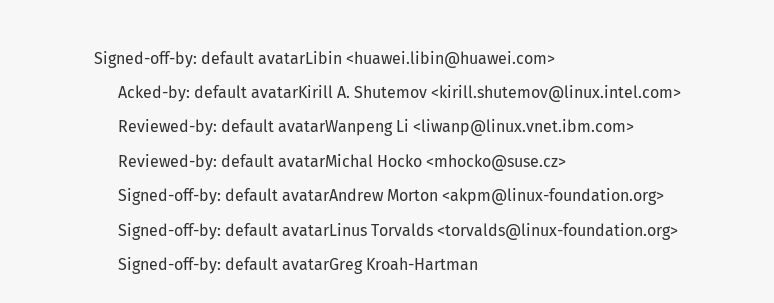Signed-off-by: default avatarLibin <huawei.libin@huawei.com>
      Acked-by: default avatarKirill A. Shutemov <kirill.shutemov@linux.intel.com>
      Reviewed-by: default avatarWanpeng Li <liwanp@linux.vnet.ibm.com>
      Reviewed-by: default avatarMichal Hocko <mhocko@suse.cz>
      Signed-off-by: default avatarAndrew Morton <akpm@linux-foundation.org>
      Signed-off-by: default avatarLinus Torvalds <torvalds@linux-foundation.org>
      Signed-off-by: default avatarGreg Kroah-Hartman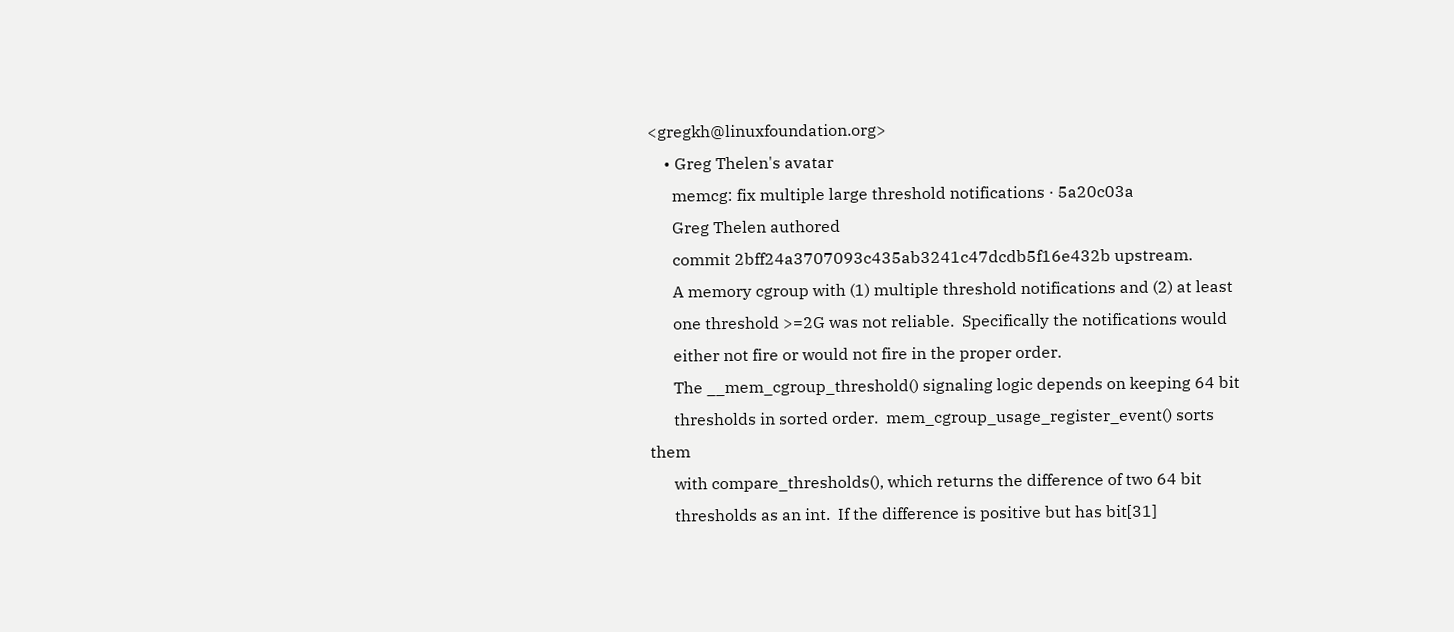<gregkh@linuxfoundation.org>
    • Greg Thelen's avatar
      memcg: fix multiple large threshold notifications · 5a20c03a
      Greg Thelen authored
      commit 2bff24a3707093c435ab3241c47dcdb5f16e432b upstream.
      A memory cgroup with (1) multiple threshold notifications and (2) at least
      one threshold >=2G was not reliable.  Specifically the notifications would
      either not fire or would not fire in the proper order.
      The __mem_cgroup_threshold() signaling logic depends on keeping 64 bit
      thresholds in sorted order.  mem_cgroup_usage_register_event() sorts them
      with compare_thresholds(), which returns the difference of two 64 bit
      thresholds as an int.  If the difference is positive but has bit[31]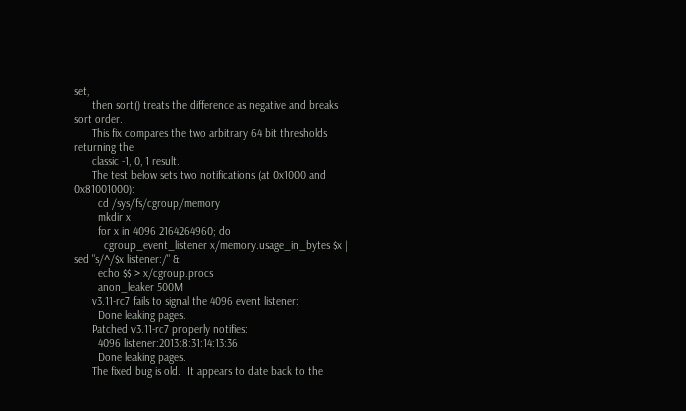set,
      then sort() treats the difference as negative and breaks sort order.
      This fix compares the two arbitrary 64 bit thresholds returning the
      classic -1, 0, 1 result.
      The test below sets two notifications (at 0x1000 and 0x81001000):
        cd /sys/fs/cgroup/memory
        mkdir x
        for x in 4096 2164264960; do
          cgroup_event_listener x/memory.usage_in_bytes $x | sed "s/^/$x listener:/" &
        echo $$ > x/cgroup.procs
        anon_leaker 500M
      v3.11-rc7 fails to signal the 4096 event listener:
        Done leaking pages.
      Patched v3.11-rc7 properly notifies:
        4096 listener:2013:8:31:14:13:36
        Done leaking pages.
      The fixed bug is old.  It appears to date back to the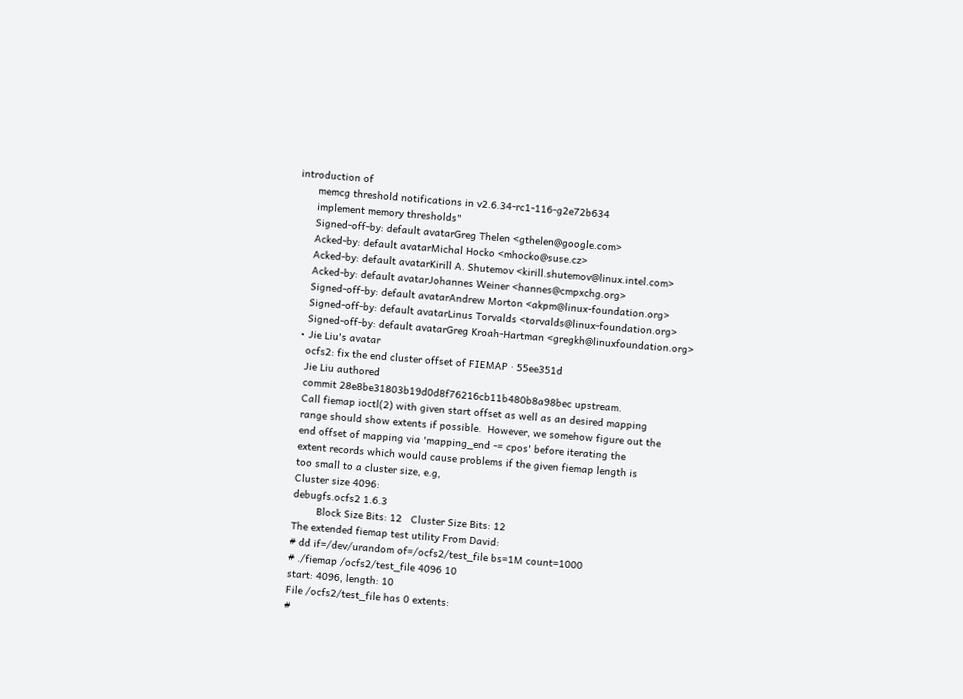introduction of
      memcg threshold notifications in v2.6.34-rc1-116-g2e72b634
      implement memory thresholds"
      Signed-off-by: default avatarGreg Thelen <gthelen@google.com>
      Acked-by: default avatarMichal Hocko <mhocko@suse.cz>
      Acked-by: default avatarKirill A. Shutemov <kirill.shutemov@linux.intel.com>
      Acked-by: default avatarJohannes Weiner <hannes@cmpxchg.org>
      Signed-off-by: default avatarAndrew Morton <akpm@linux-foundation.org>
      Signed-off-by: default avatarLinus Torvalds <torvalds@linux-foundation.org>
      Signed-off-by: default avatarGreg Kroah-Hartman <gregkh@linuxfoundation.org>
    • Jie Liu's avatar
      ocfs2: fix the end cluster offset of FIEMAP · 55ee351d
      Jie Liu authored
      commit 28e8be31803b19d0d8f76216cb11b480b8a98bec upstream.
      Call fiemap ioctl(2) with given start offset as well as an desired mapping
      range should show extents if possible.  However, we somehow figure out the
      end offset of mapping via 'mapping_end -= cpos' before iterating the
      extent records which would cause problems if the given fiemap length is
      too small to a cluster size, e.g,
      Cluster size 4096:
      debugfs.ocfs2 1.6.3
              Block Size Bits: 12   Cluster Size Bits: 12
      The extended fiemap test utility From David:
      # dd if=/dev/urandom of=/ocfs2/test_file bs=1M count=1000
      # ./fiemap /ocfs2/test_file 4096 10
      start: 4096, length: 10
      File /ocfs2/test_file has 0 extents:
      #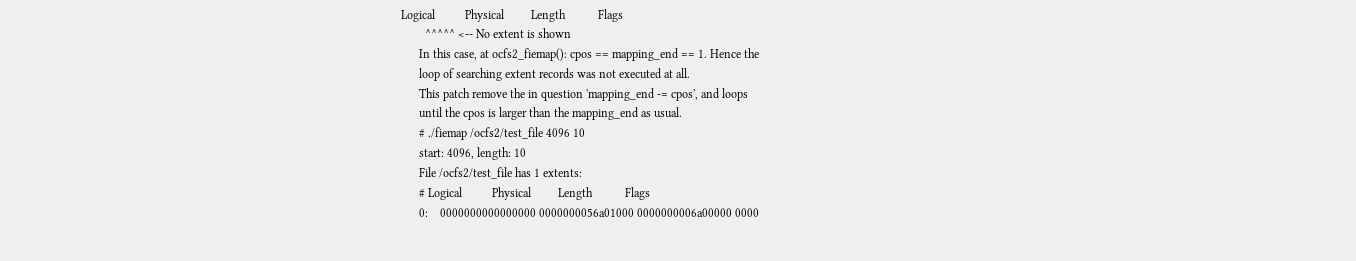Logical          Physical         Length           Flags
        ^^^^^ <-- No extent is shown
      In this case, at ocfs2_fiemap(): cpos == mapping_end == 1. Hence the
      loop of searching extent records was not executed at all.
      This patch remove the in question 'mapping_end -= cpos', and loops
      until the cpos is larger than the mapping_end as usual.
      # ./fiemap /ocfs2/test_file 4096 10
      start: 4096, length: 10
      File /ocfs2/test_file has 1 extents:
      # Logical          Physical         Length           Flags
      0:    0000000000000000 0000000056a01000 0000000006a00000 0000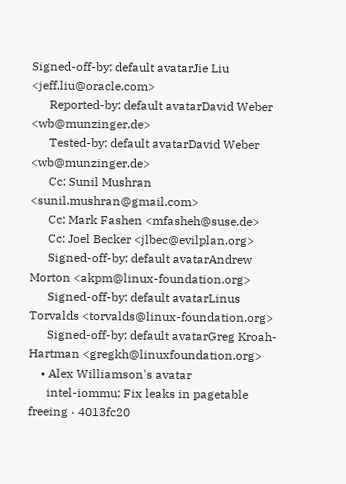Signed-off-by: default avatarJie Liu <jeff.liu@oracle.com>
      Reported-by: default avatarDavid Weber <wb@munzinger.de>
      Tested-by: default avatarDavid Weber <wb@munzinger.de>
      Cc: Sunil Mushran <sunil.mushran@gmail.com>
      Cc: Mark Fashen <mfasheh@suse.de>
      Cc: Joel Becker <jlbec@evilplan.org>
      Signed-off-by: default avatarAndrew Morton <akpm@linux-foundation.org>
      Signed-off-by: default avatarLinus Torvalds <torvalds@linux-foundation.org>
      Signed-off-by: default avatarGreg Kroah-Hartman <gregkh@linuxfoundation.org>
    • Alex Williamson's avatar
      intel-iommu: Fix leaks in pagetable freeing · 4013fc20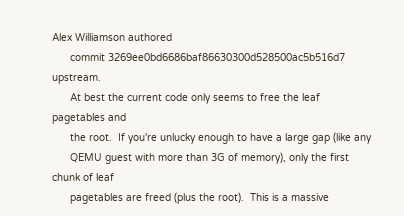Alex Williamson authored
      commit 3269ee0bd6686baf86630300d528500ac5b516d7 upstream.
      At best the current code only seems to free the leaf pagetables and
      the root.  If you're unlucky enough to have a large gap (like any
      QEMU guest with more than 3G of memory), only the first chunk of leaf
      pagetables are freed (plus the root).  This is a massive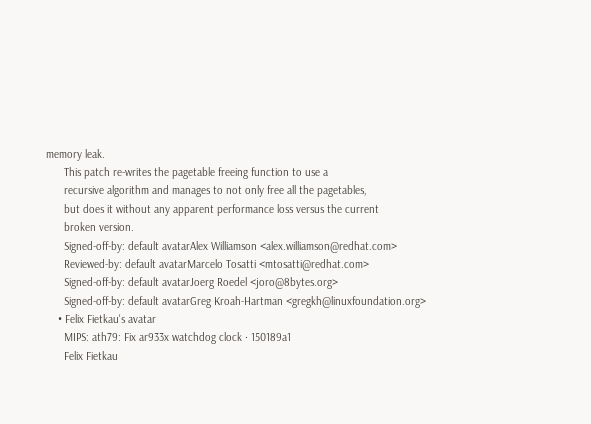memory leak.
      This patch re-writes the pagetable freeing function to use a
      recursive algorithm and manages to not only free all the pagetables,
      but does it without any apparent performance loss versus the current
      broken version.
      Signed-off-by: default avatarAlex Williamson <alex.williamson@redhat.com>
      Reviewed-by: default avatarMarcelo Tosatti <mtosatti@redhat.com>
      Signed-off-by: default avatarJoerg Roedel <joro@8bytes.org>
      Signed-off-by: default avatarGreg Kroah-Hartman <gregkh@linuxfoundation.org>
    • Felix Fietkau's avatar
      MIPS: ath79: Fix ar933x watchdog clock · 150189a1
      Felix Fietkau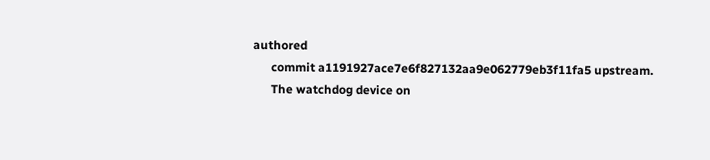authored
      commit a1191927ace7e6f827132aa9e062779eb3f11fa5 upstream.
      The watchdog device on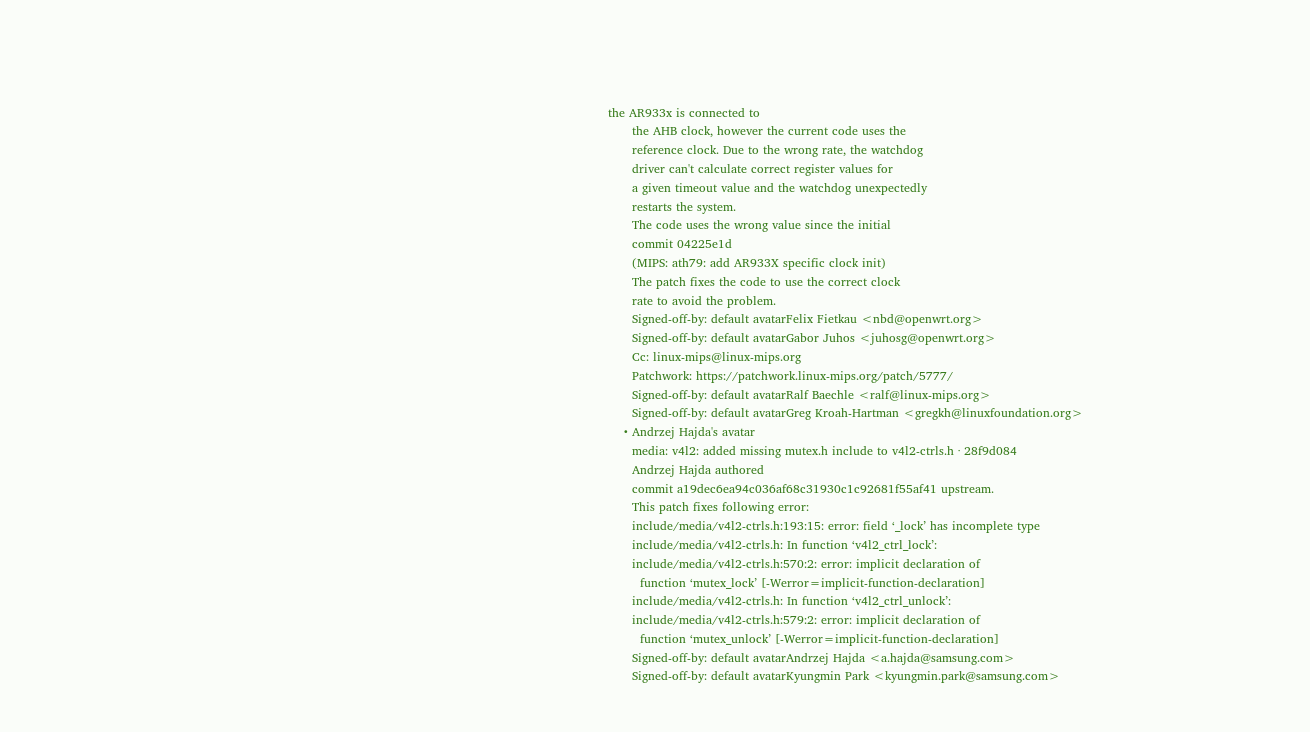the AR933x is connected to
      the AHB clock, however the current code uses the
      reference clock. Due to the wrong rate, the watchdog
      driver can't calculate correct register values for
      a given timeout value and the watchdog unexpectedly
      restarts the system.
      The code uses the wrong value since the initial
      commit 04225e1d
      (MIPS: ath79: add AR933X specific clock init)
      The patch fixes the code to use the correct clock
      rate to avoid the problem.
      Signed-off-by: default avatarFelix Fietkau <nbd@openwrt.org>
      Signed-off-by: default avatarGabor Juhos <juhosg@openwrt.org>
      Cc: linux-mips@linux-mips.org
      Patchwork: https://patchwork.linux-mips.org/patch/5777/
      Signed-off-by: default avatarRalf Baechle <ralf@linux-mips.org>
      Signed-off-by: default avatarGreg Kroah-Hartman <gregkh@linuxfoundation.org>
    • Andrzej Hajda's avatar
      media: v4l2: added missing mutex.h include to v4l2-ctrls.h · 28f9d084
      Andrzej Hajda authored
      commit a19dec6ea94c036af68c31930c1c92681f55af41 upstream.
      This patch fixes following error:
      include/media/v4l2-ctrls.h:193:15: error: field ‘_lock’ has incomplete type
      include/media/v4l2-ctrls.h: In function ‘v4l2_ctrl_lock’:
      include/media/v4l2-ctrls.h:570:2: error: implicit declaration of
        function ‘mutex_lock’ [-Werror=implicit-function-declaration]
      include/media/v4l2-ctrls.h: In function ‘v4l2_ctrl_unlock’:
      include/media/v4l2-ctrls.h:579:2: error: implicit declaration of
        function ‘mutex_unlock’ [-Werror=implicit-function-declaration]
      Signed-off-by: default avatarAndrzej Hajda <a.hajda@samsung.com>
      Signed-off-by: default avatarKyungmin Park <kyungmin.park@samsung.com>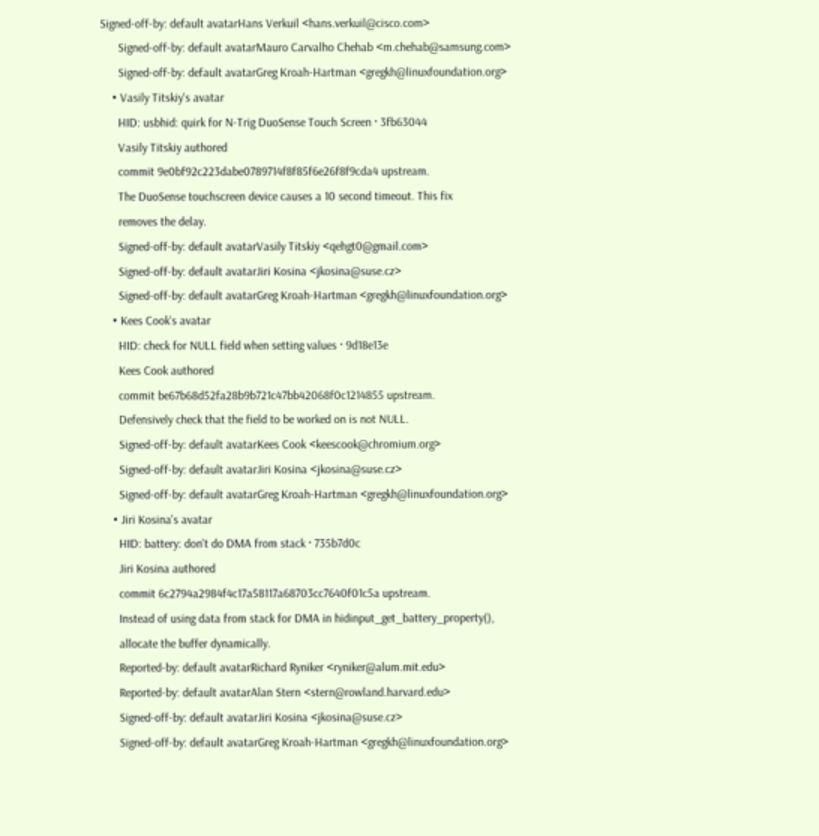Signed-off-by: default avatarHans Verkuil <hans.verkuil@cisco.com>
      Signed-off-by: default avatarMauro Carvalho Chehab <m.chehab@samsung.com>
      Signed-off-by: default avatarGreg Kroah-Hartman <gregkh@linuxfoundation.org>
    • Vasily Titskiy's avatar
      HID: usbhid: quirk for N-Trig DuoSense Touch Screen · 3fb63044
      Vasily Titskiy authored
      commit 9e0bf92c223dabe0789714f8f85f6e26f8f9cda4 upstream.
      The DuoSense touchscreen device causes a 10 second timeout. This fix
      removes the delay.
      Signed-off-by: default avatarVasily Titskiy <qehgt0@gmail.com>
      Signed-off-by: default avatarJiri Kosina <jkosina@suse.cz>
      Signed-off-by: default avatarGreg Kroah-Hartman <gregkh@linuxfoundation.org>
    • Kees Cook's avatar
      HID: check for NULL field when setting values · 9d18e13e
      Kees Cook authored
      commit be67b68d52fa28b9b721c47bb42068f0c1214855 upstream.
      Defensively check that the field to be worked on is not NULL.
      Signed-off-by: default avatarKees Cook <keescook@chromium.org>
      Signed-off-by: default avatarJiri Kosina <jkosina@suse.cz>
      Signed-off-by: default avatarGreg Kroah-Hartman <gregkh@linuxfoundation.org>
    • Jiri Kosina's avatar
      HID: battery: don't do DMA from stack · 735b7d0c
      Jiri Kosina authored
      commit 6c2794a2984f4c17a58117a68703cc7640f01c5a upstream.
      Instead of using data from stack for DMA in hidinput_get_battery_property(),
      allocate the buffer dynamically.
      Reported-by: default avatarRichard Ryniker <ryniker@alum.mit.edu>
      Reported-by: default avatarAlan Stern <stern@rowland.harvard.edu>
      Signed-off-by: default avatarJiri Kosina <jkosina@suse.cz>
      Signed-off-by: default avatarGreg Kroah-Hartman <gregkh@linuxfoundation.org>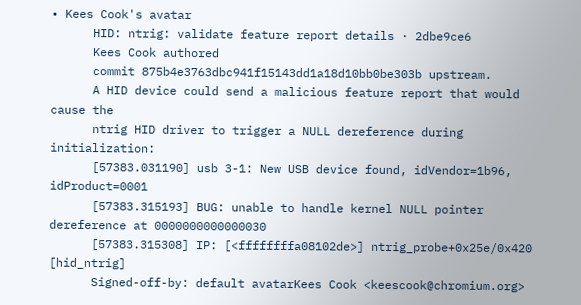• Kees Cook's avatar
      HID: ntrig: validate feature report details · 2dbe9ce6
      Kees Cook authored
      commit 875b4e3763dbc941f15143dd1a18d10bb0be303b upstream.
      A HID device could send a malicious feature report that would cause the
      ntrig HID driver to trigger a NULL dereference during initialization:
      [57383.031190] usb 3-1: New USB device found, idVendor=1b96, idProduct=0001
      [57383.315193] BUG: unable to handle kernel NULL pointer dereference at 0000000000000030
      [57383.315308] IP: [<ffffffffa08102de>] ntrig_probe+0x25e/0x420 [hid_ntrig]
      Signed-off-by: default avatarKees Cook <keescook@chromium.org>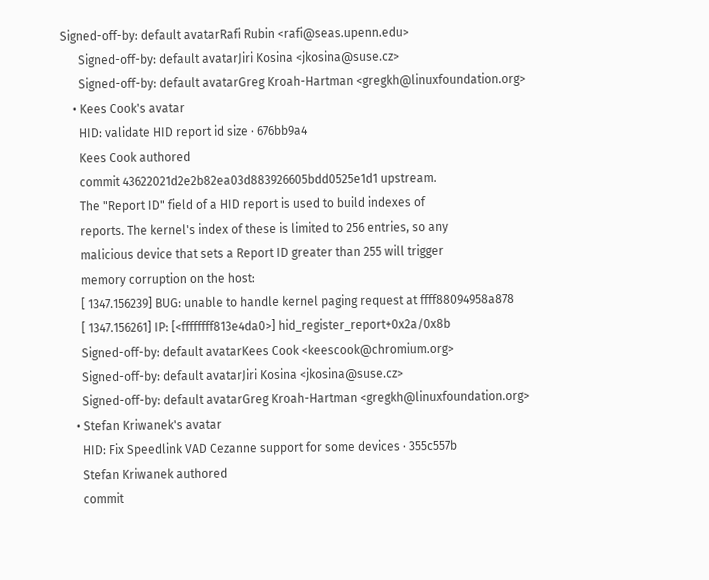Signed-off-by: default avatarRafi Rubin <rafi@seas.upenn.edu>
      Signed-off-by: default avatarJiri Kosina <jkosina@suse.cz>
      Signed-off-by: default avatarGreg Kroah-Hartman <gregkh@linuxfoundation.org>
    • Kees Cook's avatar
      HID: validate HID report id size · 676bb9a4
      Kees Cook authored
      commit 43622021d2e2b82ea03d883926605bdd0525e1d1 upstream.
      The "Report ID" field of a HID report is used to build indexes of
      reports. The kernel's index of these is limited to 256 entries, so any
      malicious device that sets a Report ID greater than 255 will trigger
      memory corruption on the host:
      [ 1347.156239] BUG: unable to handle kernel paging request at ffff88094958a878
      [ 1347.156261] IP: [<ffffffff813e4da0>] hid_register_report+0x2a/0x8b
      Signed-off-by: default avatarKees Cook <keescook@chromium.org>
      Signed-off-by: default avatarJiri Kosina <jkosina@suse.cz>
      Signed-off-by: default avatarGreg Kroah-Hartman <gregkh@linuxfoundation.org>
    • Stefan Kriwanek's avatar
      HID: Fix Speedlink VAD Cezanne support for some devices · 355c557b
      Stefan Kriwanek authored
      commit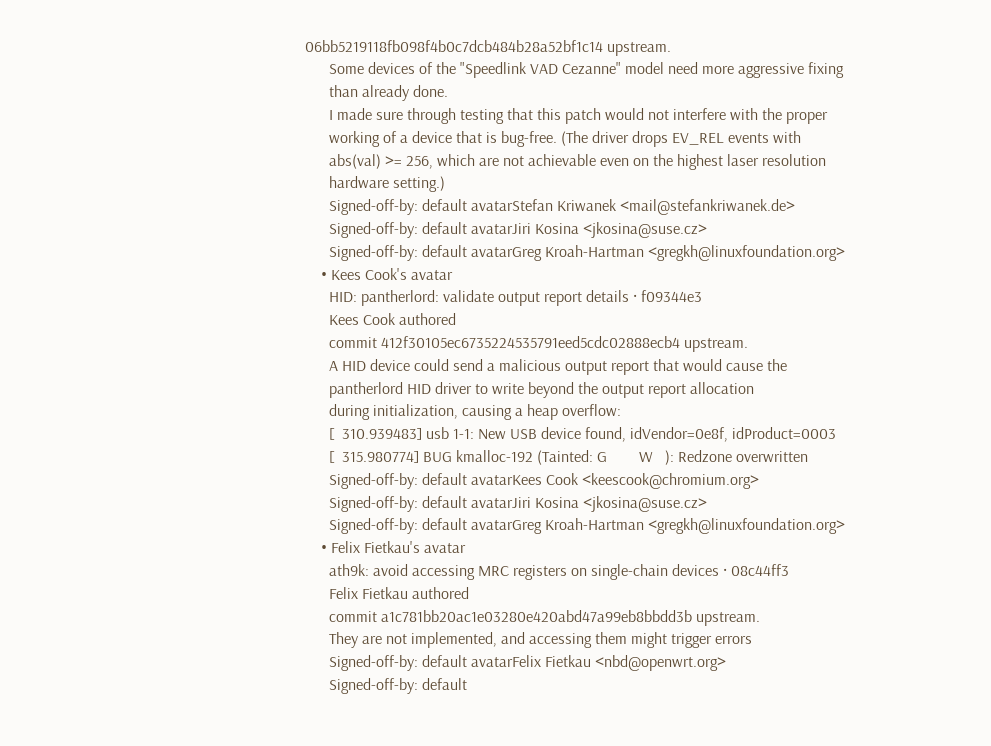06bb5219118fb098f4b0c7dcb484b28a52bf1c14 upstream.
      Some devices of the "Speedlink VAD Cezanne" model need more aggressive fixing
      than already done.
      I made sure through testing that this patch would not interfere with the proper
      working of a device that is bug-free. (The driver drops EV_REL events with
      abs(val) >= 256, which are not achievable even on the highest laser resolution
      hardware setting.)
      Signed-off-by: default avatarStefan Kriwanek <mail@stefankriwanek.de>
      Signed-off-by: default avatarJiri Kosina <jkosina@suse.cz>
      Signed-off-by: default avatarGreg Kroah-Hartman <gregkh@linuxfoundation.org>
    • Kees Cook's avatar
      HID: pantherlord: validate output report details · f09344e3
      Kees Cook authored
      commit 412f30105ec6735224535791eed5cdc02888ecb4 upstream.
      A HID device could send a malicious output report that would cause the
      pantherlord HID driver to write beyond the output report allocation
      during initialization, causing a heap overflow:
      [  310.939483] usb 1-1: New USB device found, idVendor=0e8f, idProduct=0003
      [  315.980774] BUG kmalloc-192 (Tainted: G        W   ): Redzone overwritten
      Signed-off-by: default avatarKees Cook <keescook@chromium.org>
      Signed-off-by: default avatarJiri Kosina <jkosina@suse.cz>
      Signed-off-by: default avatarGreg Kroah-Hartman <gregkh@linuxfoundation.org>
    • Felix Fietkau's avatar
      ath9k: avoid accessing MRC registers on single-chain devices · 08c44ff3
      Felix Fietkau authored
      commit a1c781bb20ac1e03280e420abd47a99eb8bbdd3b upstream.
      They are not implemented, and accessing them might trigger errors
      Signed-off-by: default avatarFelix Fietkau <nbd@openwrt.org>
      Signed-off-by: default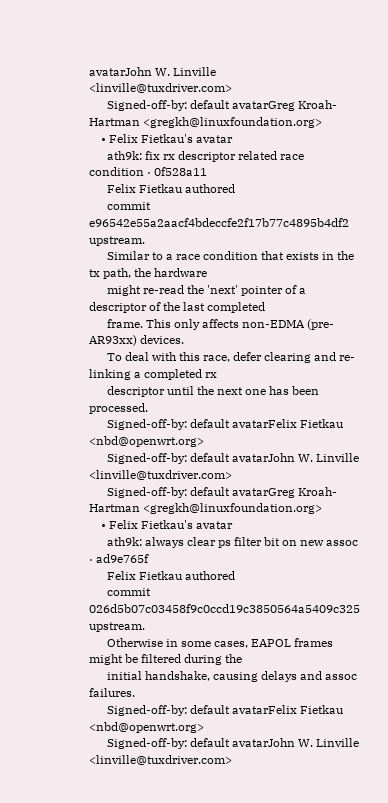avatarJohn W. Linville <linville@tuxdriver.com>
      Signed-off-by: default avatarGreg Kroah-Hartman <gregkh@linuxfoundation.org>
    • Felix Fietkau's avatar
      ath9k: fix rx descriptor related race condition · 0f528a11
      Felix Fietkau authored
      commit e96542e55a2aacf4bdeccfe2f17b77c4895b4df2 upstream.
      Similar to a race condition that exists in the tx path, the hardware
      might re-read the 'next' pointer of a descriptor of the last completed
      frame. This only affects non-EDMA (pre-AR93xx) devices.
      To deal with this race, defer clearing and re-linking a completed rx
      descriptor until the next one has been processed.
      Signed-off-by: default avatarFelix Fietkau <nbd@openwrt.org>
      Signed-off-by: default avatarJohn W. Linville <linville@tuxdriver.com>
      Signed-off-by: default avatarGreg Kroah-Hartman <gregkh@linuxfoundation.org>
    • Felix Fietkau's avatar
      ath9k: always clear ps filter bit on new assoc · ad9e765f
      Felix Fietkau authored
      commit 026d5b07c03458f9c0ccd19c3850564a5409c325 upstream.
      Otherwise in some cases, EAPOL frames might be filtered during the
      initial handshake, causing delays and assoc failures.
      Signed-off-by: default avatarFelix Fietkau <nbd@openwrt.org>
      Signed-off-by: default avatarJohn W. Linville <linville@tuxdriver.com>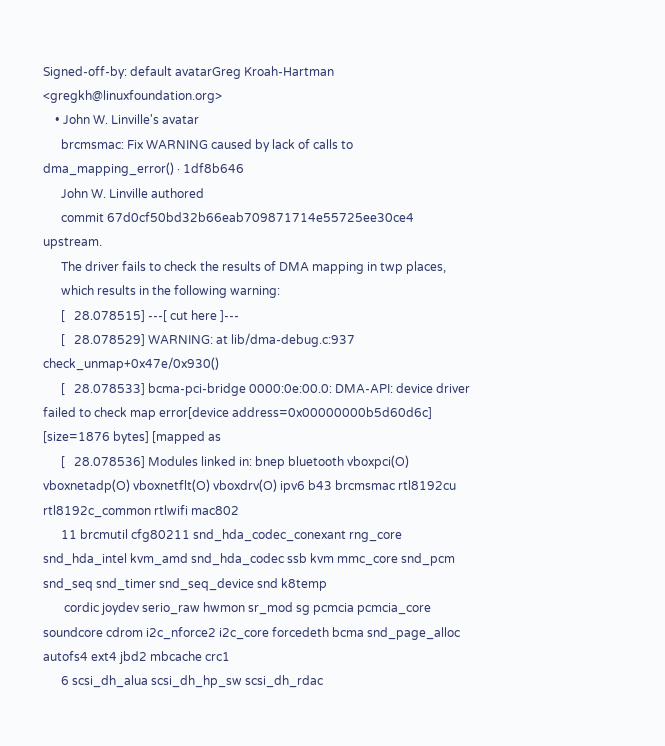Signed-off-by: default avatarGreg Kroah-Hartman <gregkh@linuxfoundation.org>
    • John W. Linville's avatar
      brcmsmac: Fix WARNING caused by lack of calls to dma_mapping_error() · 1df8b646
      John W. Linville authored
      commit 67d0cf50bd32b66eab709871714e55725ee30ce4 upstream.
      The driver fails to check the results of DMA mapping in twp places,
      which results in the following warning:
      [   28.078515] ---[ cut here ]---
      [   28.078529] WARNING: at lib/dma-debug.c:937 check_unmap+0x47e/0x930()
      [   28.078533] bcma-pci-bridge 0000:0e:00.0: DMA-API: device driver failed to check map error[device address=0x00000000b5d60d6c] [size=1876 bytes] [mapped as
      [   28.078536] Modules linked in: bnep bluetooth vboxpci(O) vboxnetadp(O) vboxnetflt(O) vboxdrv(O) ipv6 b43 brcmsmac rtl8192cu rtl8192c_common rtlwifi mac802
      11 brcmutil cfg80211 snd_hda_codec_conexant rng_core snd_hda_intel kvm_amd snd_hda_codec ssb kvm mmc_core snd_pcm snd_seq snd_timer snd_seq_device snd k8temp
       cordic joydev serio_raw hwmon sr_mod sg pcmcia pcmcia_core soundcore cdrom i2c_nforce2 i2c_core forcedeth bcma snd_page_alloc autofs4 ext4 jbd2 mbcache crc1
      6 scsi_dh_alua scsi_dh_hp_sw scsi_dh_rdac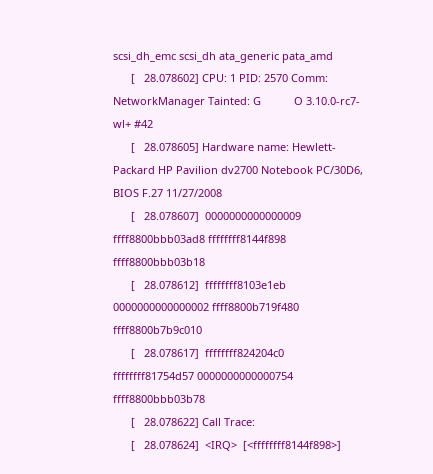scsi_dh_emc scsi_dh ata_generic pata_amd
      [   28.078602] CPU: 1 PID: 2570 Comm: NetworkManager Tainted: G           O 3.10.0-rc7-wl+ #42
      [   28.078605] Hardware name: Hewlett-Packard HP Pavilion dv2700 Notebook PC/30D6, BIOS F.27 11/27/2008
      [   28.078607]  0000000000000009 ffff8800bbb03ad8 ffffffff8144f898 ffff8800bbb03b18
      [   28.078612]  ffffffff8103e1eb 0000000000000002 ffff8800b719f480 ffff8800b7b9c010
      [   28.078617]  ffffffff824204c0 ffffffff81754d57 0000000000000754 ffff8800bbb03b78
      [   28.078622] Call Trace:
      [   28.078624]  <IRQ>  [<ffffffff8144f898>]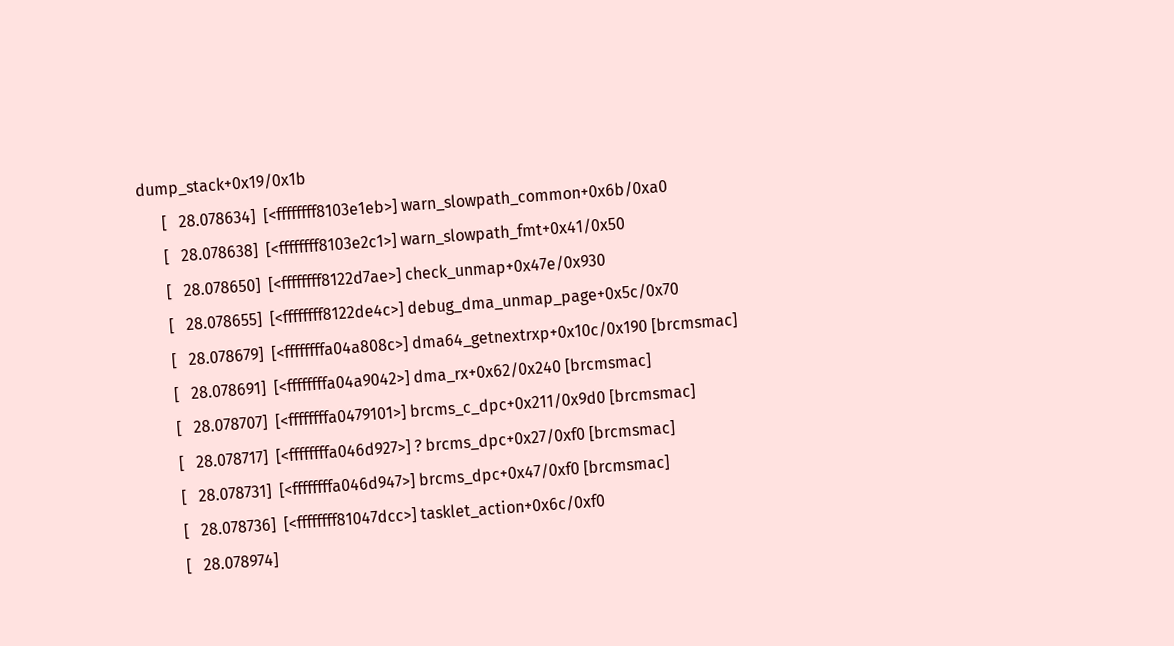dump_stack+0x19/0x1b
      [   28.078634]  [<ffffffff8103e1eb>] warn_slowpath_common+0x6b/0xa0
      [   28.078638]  [<ffffffff8103e2c1>] warn_slowpath_fmt+0x41/0x50
      [   28.078650]  [<ffffffff8122d7ae>] check_unmap+0x47e/0x930
      [   28.078655]  [<ffffffff8122de4c>] debug_dma_unmap_page+0x5c/0x70
      [   28.078679]  [<ffffffffa04a808c>] dma64_getnextrxp+0x10c/0x190 [brcmsmac]
      [   28.078691]  [<ffffffffa04a9042>] dma_rx+0x62/0x240 [brcmsmac]
      [   28.078707]  [<ffffffffa0479101>] brcms_c_dpc+0x211/0x9d0 [brcmsmac]
      [   28.078717]  [<ffffffffa046d927>] ? brcms_dpc+0x27/0xf0 [brcmsmac]
      [   28.078731]  [<ffffffffa046d947>] brcms_dpc+0x47/0xf0 [brcmsmac]
      [   28.078736]  [<ffffffff81047dcc>] tasklet_action+0x6c/0xf0
      [   28.078974]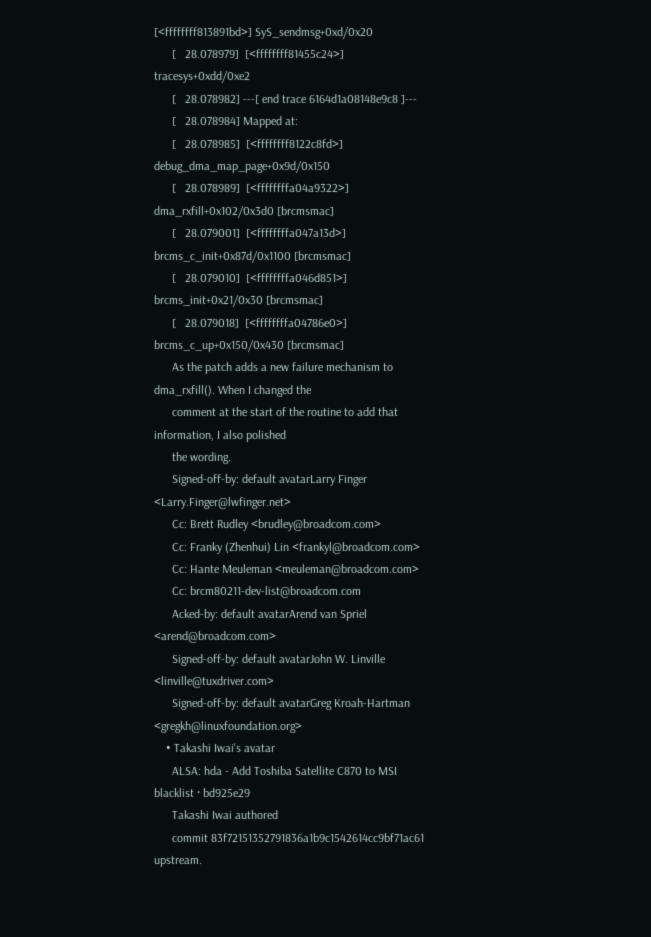[<ffffffff813891bd>] SyS_sendmsg+0xd/0x20
      [   28.078979]  [<ffffffff81455c24>] tracesys+0xdd/0xe2
      [   28.078982] ---[ end trace 6164d1a08148e9c8 ]---
      [   28.078984] Mapped at:
      [   28.078985]  [<ffffffff8122c8fd>] debug_dma_map_page+0x9d/0x150
      [   28.078989]  [<ffffffffa04a9322>] dma_rxfill+0x102/0x3d0 [brcmsmac]
      [   28.079001]  [<ffffffffa047a13d>] brcms_c_init+0x87d/0x1100 [brcmsmac]
      [   28.079010]  [<ffffffffa046d851>] brcms_init+0x21/0x30 [brcmsmac]
      [   28.079018]  [<ffffffffa04786e0>] brcms_c_up+0x150/0x430 [brcmsmac]
      As the patch adds a new failure mechanism to dma_rxfill(). When I changed the
      comment at the start of the routine to add that information, I also polished
      the wording.
      Signed-off-by: default avatarLarry Finger <Larry.Finger@lwfinger.net>
      Cc: Brett Rudley <brudley@broadcom.com>
      Cc: Franky (Zhenhui) Lin <frankyl@broadcom.com>
      Cc: Hante Meuleman <meuleman@broadcom.com>
      Cc: brcm80211-dev-list@broadcom.com
      Acked-by: default avatarArend van Spriel <arend@broadcom.com>
      Signed-off-by: default avatarJohn W. Linville <linville@tuxdriver.com>
      Signed-off-by: default avatarGreg Kroah-Hartman <gregkh@linuxfoundation.org>
    • Takashi Iwai's avatar
      ALSA: hda - Add Toshiba Satellite C870 to MSI blacklist · bd925e29
      Takashi Iwai authored
      commit 83f72151352791836a1b9c1542614cc9bf71ac61 upstream.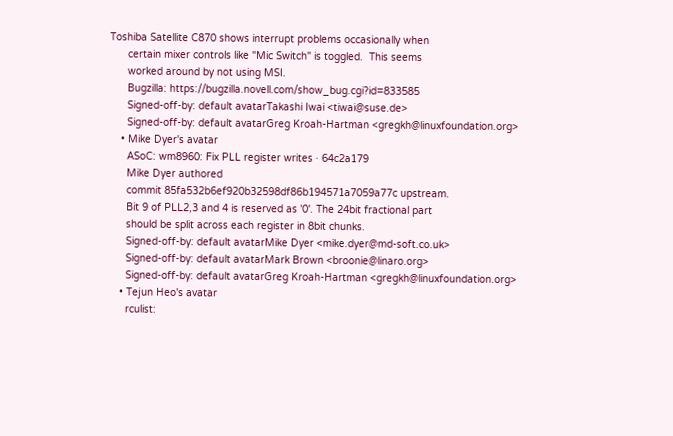Toshiba Satellite C870 shows interrupt problems occasionally when
      certain mixer controls like "Mic Switch" is toggled.  This seems
      worked around by not using MSI.
      Bugzilla: https://bugzilla.novell.com/show_bug.cgi?id=833585
      Signed-off-by: default avatarTakashi Iwai <tiwai@suse.de>
      Signed-off-by: default avatarGreg Kroah-Hartman <gregkh@linuxfoundation.org>
    • Mike Dyer's avatar
      ASoC: wm8960: Fix PLL register writes · 64c2a179
      Mike Dyer authored
      commit 85fa532b6ef920b32598df86b194571a7059a77c upstream.
      Bit 9 of PLL2,3 and 4 is reserved as '0'. The 24bit fractional part
      should be split across each register in 8bit chunks.
      Signed-off-by: default avatarMike Dyer <mike.dyer@md-soft.co.uk>
      Signed-off-by: default avatarMark Brown <broonie@linaro.org>
      Signed-off-by: default avatarGreg Kroah-Hartman <gregkh@linuxfoundation.org>
    • Tejun Heo's avatar
      rculist: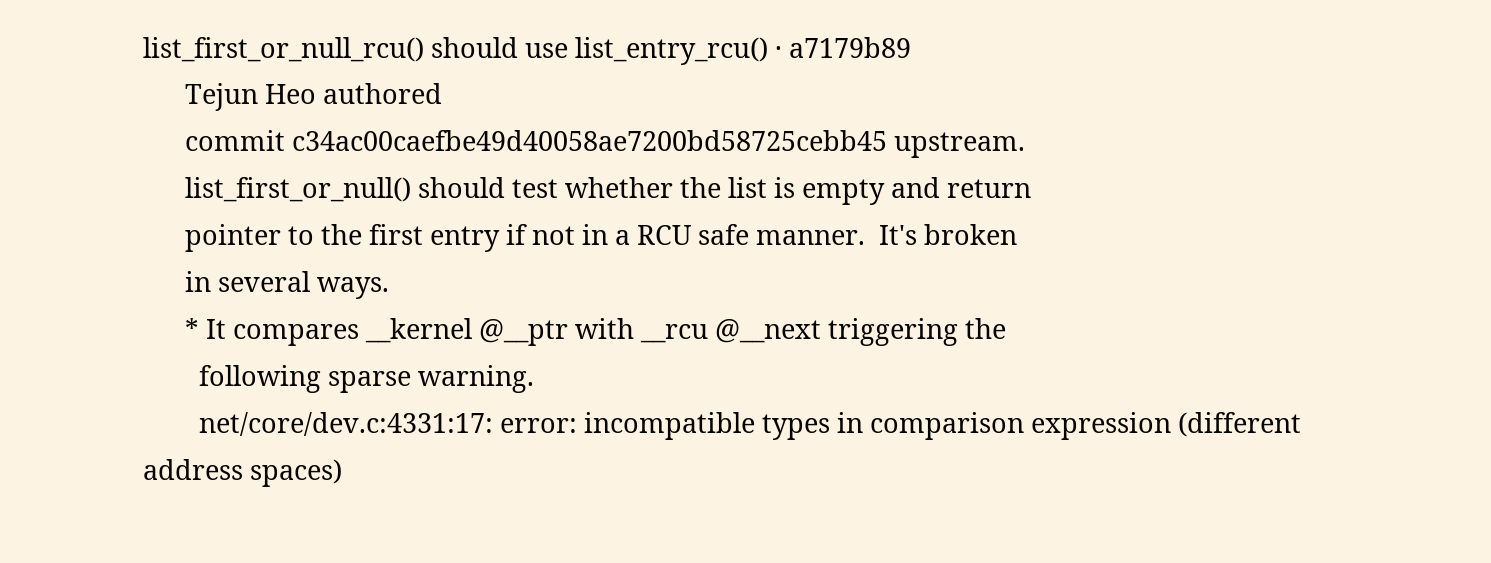list_first_or_null_rcu() should use list_entry_rcu() · a7179b89
      Tejun Heo authored
      commit c34ac00caefbe49d40058ae7200bd58725cebb45 upstream.
      list_first_or_null() should test whether the list is empty and return
      pointer to the first entry if not in a RCU safe manner.  It's broken
      in several ways.
      * It compares __kernel @__ptr with __rcu @__next triggering the
        following sparse warning.
        net/core/dev.c:4331:17: error: incompatible types in comparison expression (different address spaces)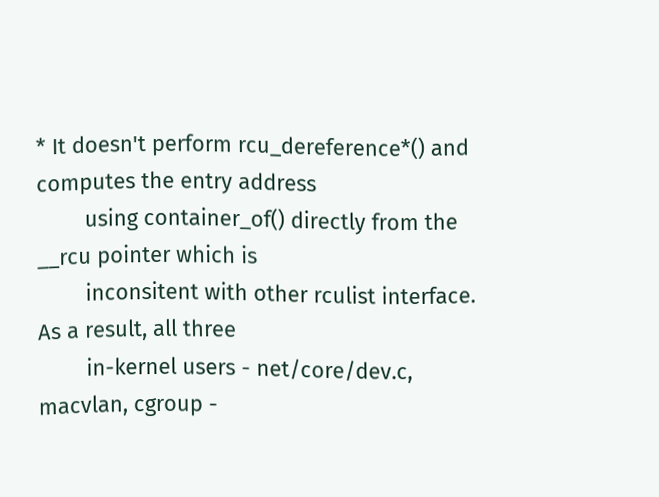* It doesn't perform rcu_dereference*() and computes the entry address
        using container_of() directly from the __rcu pointer which is
        inconsitent with other rculist interface.  As a result, all three
        in-kernel users - net/core/dev.c, macvlan, cgroup -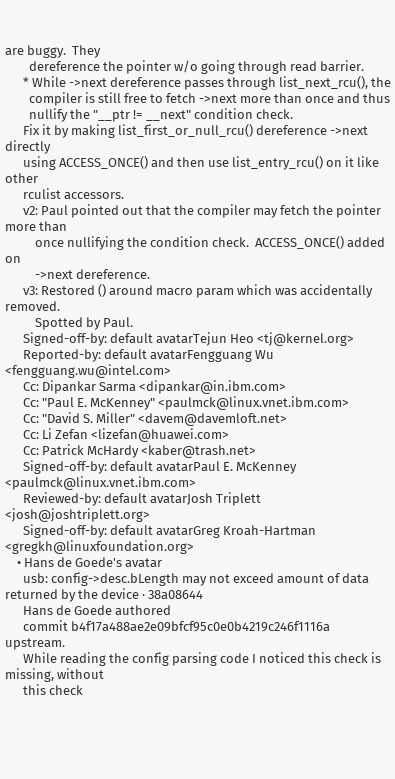are buggy.  They
        dereference the pointer w/o going through read barrier.
      * While ->next dereference passes through list_next_rcu(), the
        compiler is still free to fetch ->next more than once and thus
        nullify the "__ptr != __next" condition check.
      Fix it by making list_first_or_null_rcu() dereference ->next directly
      using ACCESS_ONCE() and then use list_entry_rcu() on it like other
      rculist accessors.
      v2: Paul pointed out that the compiler may fetch the pointer more than
          once nullifying the condition check.  ACCESS_ONCE() added on
          ->next dereference.
      v3: Restored () around macro param which was accidentally removed.
          Spotted by Paul.
      Signed-off-by: default avatarTejun Heo <tj@kernel.org>
      Reported-by: default avatarFengguang Wu <fengguang.wu@intel.com>
      Cc: Dipankar Sarma <dipankar@in.ibm.com>
      Cc: "Paul E. McKenney" <paulmck@linux.vnet.ibm.com>
      Cc: "David S. Miller" <davem@davemloft.net>
      Cc: Li Zefan <lizefan@huawei.com>
      Cc: Patrick McHardy <kaber@trash.net>
      Signed-off-by: default avatarPaul E. McKenney <paulmck@linux.vnet.ibm.com>
      Reviewed-by: default avatarJosh Triplett <josh@joshtriplett.org>
      Signed-off-by: default avatarGreg Kroah-Hartman <gregkh@linuxfoundation.org>
    • Hans de Goede's avatar
      usb: config->desc.bLength may not exceed amount of data returned by the device · 38a08644
      Hans de Goede authored
      commit b4f17a488ae2e09bfcf95c0e0b4219c246f1116a upstream.
      While reading the config parsing code I noticed this check is missing, without
      this check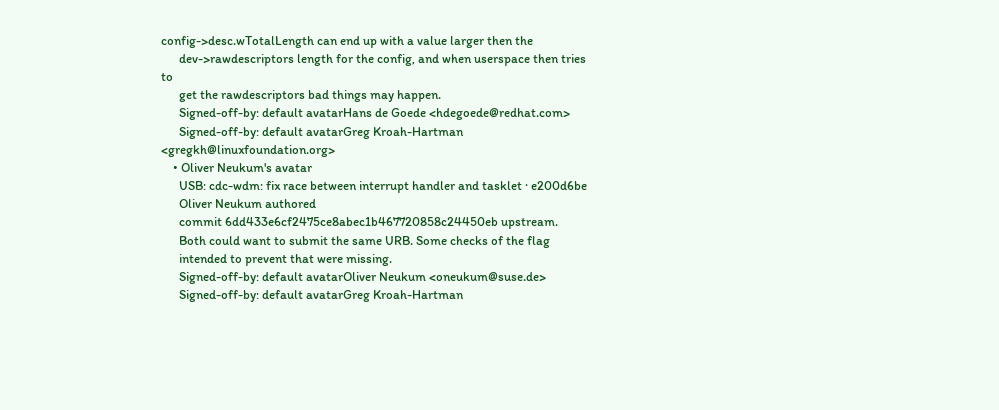config->desc.wTotalLength can end up with a value larger then the
      dev->rawdescriptors length for the config, and when userspace then tries to
      get the rawdescriptors bad things may happen.
      Signed-off-by: default avatarHans de Goede <hdegoede@redhat.com>
      Signed-off-by: default avatarGreg Kroah-Hartman <gregkh@linuxfoundation.org>
    • Oliver Neukum's avatar
      USB: cdc-wdm: fix race between interrupt handler and tasklet · e200d6be
      Oliver Neukum authored
      commit 6dd433e6cf2475ce8abec1b467720858c24450eb upstream.
      Both could want to submit the same URB. Some checks of the flag
      intended to prevent that were missing.
      Signed-off-by: default avatarOliver Neukum <oneukum@suse.de>
      Signed-off-by: default avatarGreg Kroah-Hartman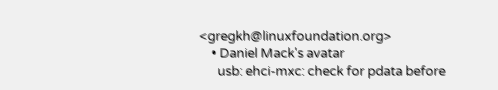<gregkh@linuxfoundation.org>
    • Daniel Mack's avatar
      usb: ehci-mxc: check for pdata before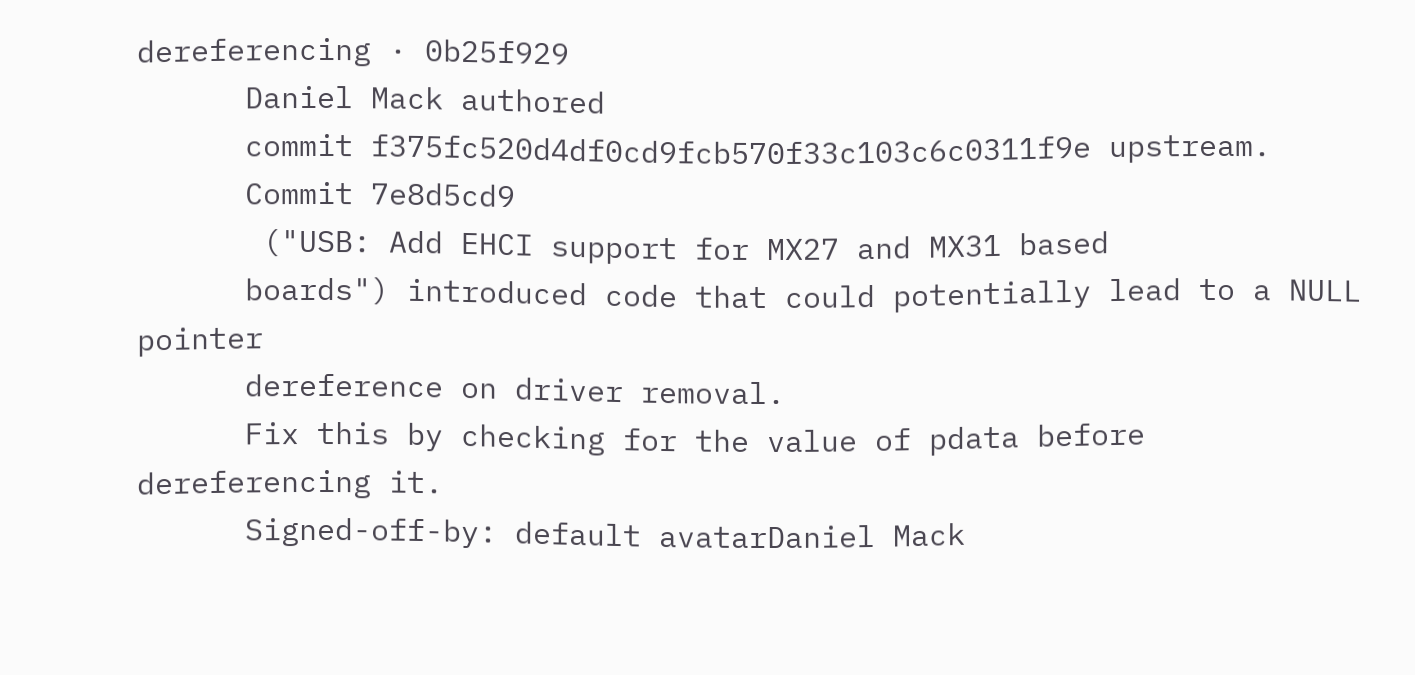dereferencing · 0b25f929
      Daniel Mack authored
      commit f375fc520d4df0cd9fcb570f33c103c6c0311f9e upstream.
      Commit 7e8d5cd9
       ("USB: Add EHCI support for MX27 and MX31 based
      boards") introduced code that could potentially lead to a NULL pointer
      dereference on driver removal.
      Fix this by checking for the value of pdata before dereferencing it.
      Signed-off-by: default avatarDaniel Mack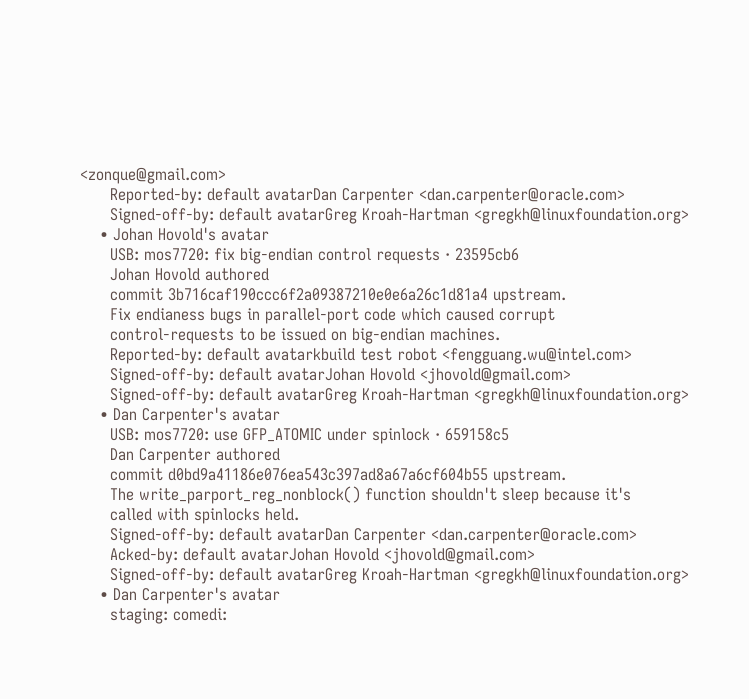<zonque@gmail.com>
      Reported-by: default avatarDan Carpenter <dan.carpenter@oracle.com>
      Signed-off-by: default avatarGreg Kroah-Hartman <gregkh@linuxfoundation.org>
    • Johan Hovold's avatar
      USB: mos7720: fix big-endian control requests · 23595cb6
      Johan Hovold authored
      commit 3b716caf190ccc6f2a09387210e0e6a26c1d81a4 upstream.
      Fix endianess bugs in parallel-port code which caused corrupt
      control-requests to be issued on big-endian machines.
      Reported-by: default avatarkbuild test robot <fengguang.wu@intel.com>
      Signed-off-by: default avatarJohan Hovold <jhovold@gmail.com>
      Signed-off-by: default avatarGreg Kroah-Hartman <gregkh@linuxfoundation.org>
    • Dan Carpenter's avatar
      USB: mos7720: use GFP_ATOMIC under spinlock · 659158c5
      Dan Carpenter authored
      commit d0bd9a41186e076ea543c397ad8a67a6cf604b55 upstream.
      The write_parport_reg_nonblock() function shouldn't sleep because it's
      called with spinlocks held.
      Signed-off-by: default avatarDan Carpenter <dan.carpenter@oracle.com>
      Acked-by: default avatarJohan Hovold <jhovold@gmail.com>
      Signed-off-by: default avatarGreg Kroah-Hartman <gregkh@linuxfoundation.org>
    • Dan Carpenter's avatar
      staging: comedi: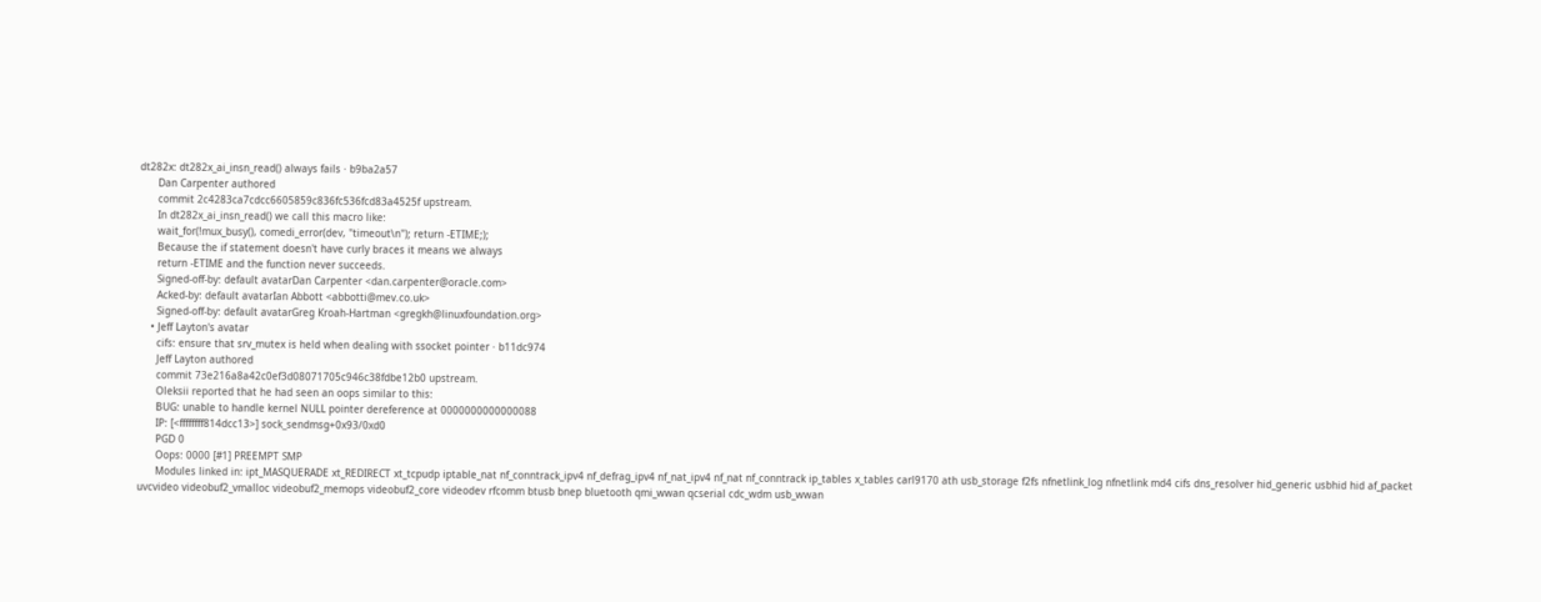dt282x: dt282x_ai_insn_read() always fails · b9ba2a57
      Dan Carpenter authored
      commit 2c4283ca7cdcc6605859c836fc536fcd83a4525f upstream.
      In dt282x_ai_insn_read() we call this macro like:
      wait_for(!mux_busy(), comedi_error(dev, "timeout\n"); return -ETIME;);
      Because the if statement doesn't have curly braces it means we always
      return -ETIME and the function never succeeds.
      Signed-off-by: default avatarDan Carpenter <dan.carpenter@oracle.com>
      Acked-by: default avatarIan Abbott <abbotti@mev.co.uk>
      Signed-off-by: default avatarGreg Kroah-Hartman <gregkh@linuxfoundation.org>
    • Jeff Layton's avatar
      cifs: ensure that srv_mutex is held when dealing with ssocket pointer · b11dc974
      Jeff Layton authored
      commit 73e216a8a42c0ef3d08071705c946c38fdbe12b0 upstream.
      Oleksii reported that he had seen an oops similar to this:
      BUG: unable to handle kernel NULL pointer dereference at 0000000000000088
      IP: [<ffffffff814dcc13>] sock_sendmsg+0x93/0xd0
      PGD 0
      Oops: 0000 [#1] PREEMPT SMP
      Modules linked in: ipt_MASQUERADE xt_REDIRECT xt_tcpudp iptable_nat nf_conntrack_ipv4 nf_defrag_ipv4 nf_nat_ipv4 nf_nat nf_conntrack ip_tables x_tables carl9170 ath usb_storage f2fs nfnetlink_log nfnetlink md4 cifs dns_resolver hid_generic usbhid hid af_packet uvcvideo videobuf2_vmalloc videobuf2_memops videobuf2_core videodev rfcomm btusb bnep bluetooth qmi_wwan qcserial cdc_wdm usb_wwan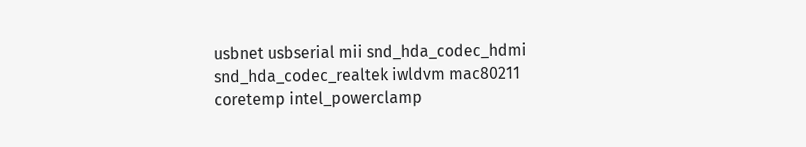usbnet usbserial mii snd_hda_codec_hdmi snd_hda_codec_realtek iwldvm mac80211 coretemp intel_powerclamp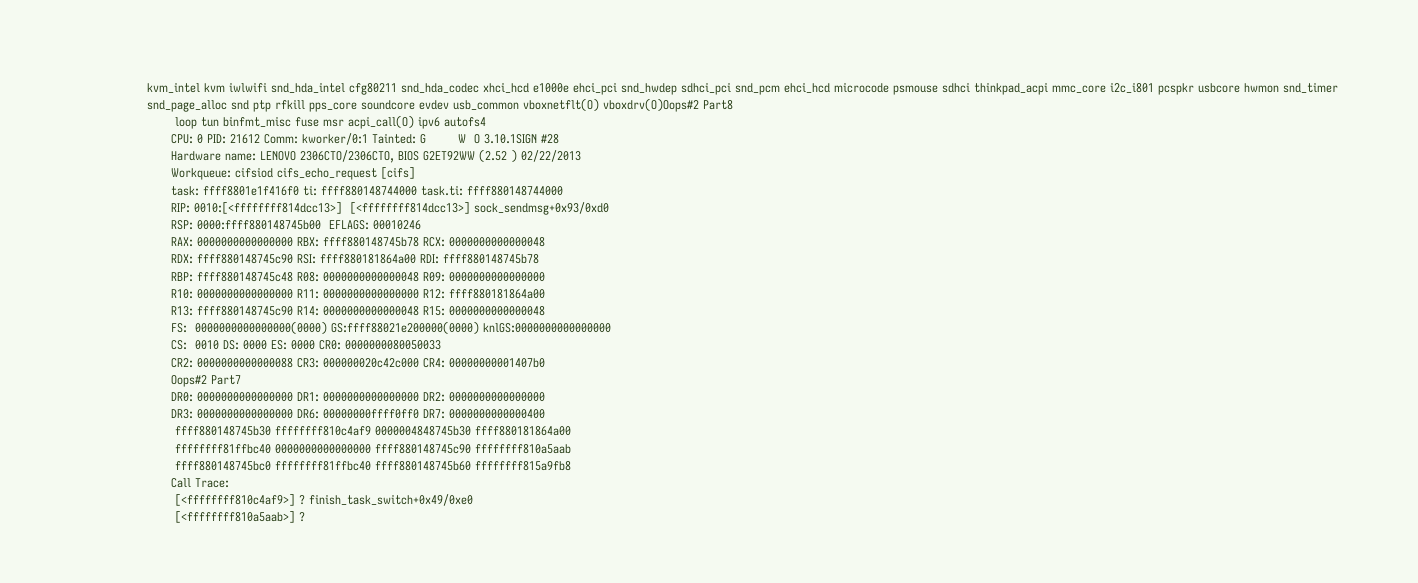kvm_intel kvm iwlwifi snd_hda_intel cfg80211 snd_hda_codec xhci_hcd e1000e ehci_pci snd_hwdep sdhci_pci snd_pcm ehci_hcd microcode psmouse sdhci thinkpad_acpi mmc_core i2c_i801 pcspkr usbcore hwmon snd_timer snd_page_alloc snd ptp rfkill pps_core soundcore evdev usb_common vboxnetflt(O) vboxdrv(O)Oops#2 Part8
       loop tun binfmt_misc fuse msr acpi_call(O) ipv6 autofs4
      CPU: 0 PID: 21612 Comm: kworker/0:1 Tainted: G        W  O 3.10.1SIGN #28
      Hardware name: LENOVO 2306CTO/2306CTO, BIOS G2ET92WW (2.52 ) 02/22/2013
      Workqueue: cifsiod cifs_echo_request [cifs]
      task: ffff8801e1f416f0 ti: ffff880148744000 task.ti: ffff880148744000
      RIP: 0010:[<ffffffff814dcc13>]  [<ffffffff814dcc13>] sock_sendmsg+0x93/0xd0
      RSP: 0000:ffff880148745b00  EFLAGS: 00010246
      RAX: 0000000000000000 RBX: ffff880148745b78 RCX: 0000000000000048
      RDX: ffff880148745c90 RSI: ffff880181864a00 RDI: ffff880148745b78
      RBP: ffff880148745c48 R08: 0000000000000048 R09: 0000000000000000
      R10: 0000000000000000 R11: 0000000000000000 R12: ffff880181864a00
      R13: ffff880148745c90 R14: 0000000000000048 R15: 0000000000000048
      FS:  0000000000000000(0000) GS:ffff88021e200000(0000) knlGS:0000000000000000
      CS:  0010 DS: 0000 ES: 0000 CR0: 0000000080050033
      CR2: 0000000000000088 CR3: 000000020c42c000 CR4: 00000000001407b0
      Oops#2 Part7
      DR0: 0000000000000000 DR1: 0000000000000000 DR2: 0000000000000000
      DR3: 0000000000000000 DR6: 00000000ffff0ff0 DR7: 0000000000000400
       ffff880148745b30 ffffffff810c4af9 0000004848745b30 ffff880181864a00
       ffffffff81ffbc40 0000000000000000 ffff880148745c90 ffffffff810a5aab
       ffff880148745bc0 ffffffff81ffbc40 ffff880148745b60 ffffffff815a9fb8
      Call Trace:
       [<ffffffff810c4af9>] ? finish_task_switch+0x49/0xe0
       [<ffffffff810a5aab>] ?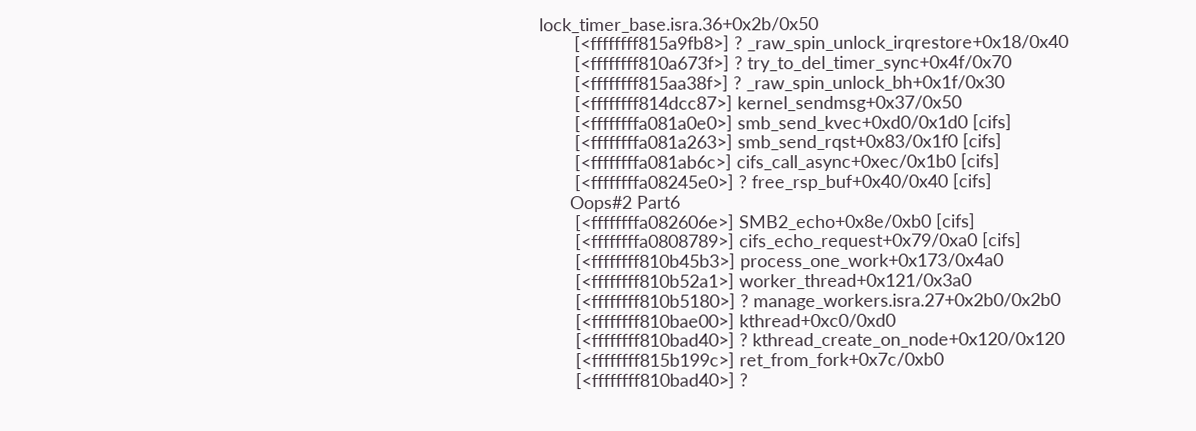lock_timer_base.isra.36+0x2b/0x50
       [<ffffffff815a9fb8>] ? _raw_spin_unlock_irqrestore+0x18/0x40
       [<ffffffff810a673f>] ? try_to_del_timer_sync+0x4f/0x70
       [<ffffffff815aa38f>] ? _raw_spin_unlock_bh+0x1f/0x30
       [<ffffffff814dcc87>] kernel_sendmsg+0x37/0x50
       [<ffffffffa081a0e0>] smb_send_kvec+0xd0/0x1d0 [cifs]
       [<ffffffffa081a263>] smb_send_rqst+0x83/0x1f0 [cifs]
       [<ffffffffa081ab6c>] cifs_call_async+0xec/0x1b0 [cifs]
       [<ffffffffa08245e0>] ? free_rsp_buf+0x40/0x40 [cifs]
      Oops#2 Part6
       [<ffffffffa082606e>] SMB2_echo+0x8e/0xb0 [cifs]
       [<ffffffffa0808789>] cifs_echo_request+0x79/0xa0 [cifs]
       [<ffffffff810b45b3>] process_one_work+0x173/0x4a0
       [<ffffffff810b52a1>] worker_thread+0x121/0x3a0
       [<ffffffff810b5180>] ? manage_workers.isra.27+0x2b0/0x2b0
       [<ffffffff810bae00>] kthread+0xc0/0xd0
       [<ffffffff810bad40>] ? kthread_create_on_node+0x120/0x120
       [<ffffffff815b199c>] ret_from_fork+0x7c/0xb0
       [<ffffffff810bad40>] ?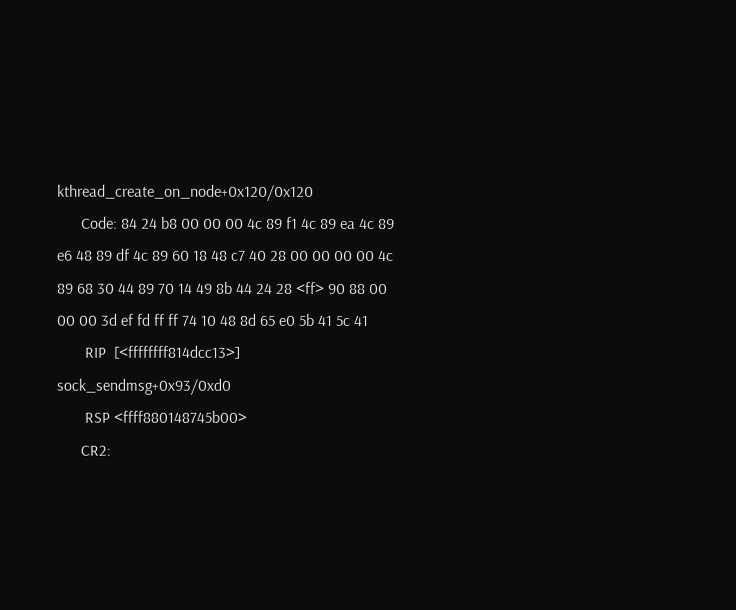kthread_create_on_node+0x120/0x120
      Code: 84 24 b8 00 00 00 4c 89 f1 4c 89 ea 4c 89 e6 48 89 df 4c 89 60 18 48 c7 40 28 00 00 00 00 4c 89 68 30 44 89 70 14 49 8b 44 24 28 <ff> 90 88 00 00 00 3d ef fd ff ff 74 10 48 8d 65 e0 5b 41 5c 41
       RIP  [<ffffffff814dcc13>] sock_sendmsg+0x93/0xd0
       RSP <ffff880148745b00>
      CR2: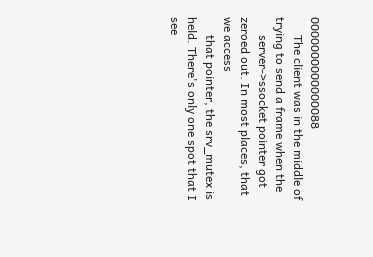0000000000000088
      The client was in the middle of trying to send a frame when the
      server->ssocket pointer got zeroed out. In most places, that we access
      that pointer, the srv_mutex is held. There's only one spot that I see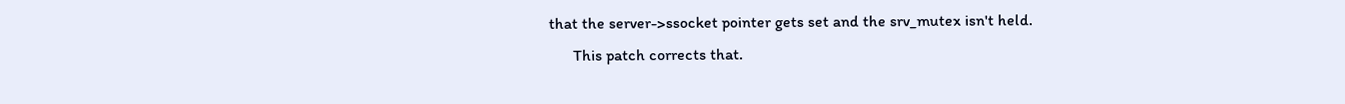that the server->ssocket pointer gets set and the srv_mutex isn't held.
      This patch corrects that.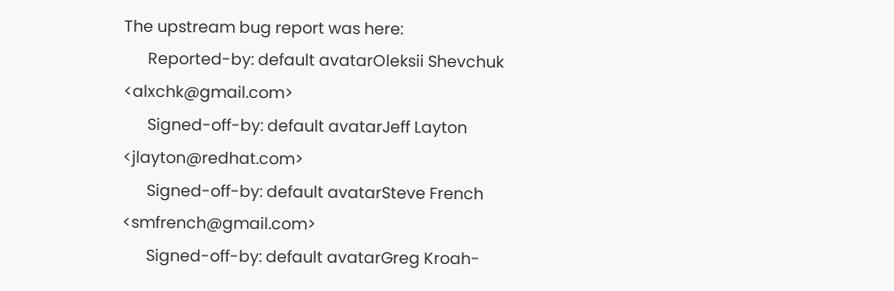The upstream bug report was here:
      Reported-by: default avatarOleksii Shevchuk <alxchk@gmail.com>
      Signed-off-by: default avatarJeff Layton <jlayton@redhat.com>
      Signed-off-by: default avatarSteve French <smfrench@gmail.com>
      Signed-off-by: default avatarGreg Kroah-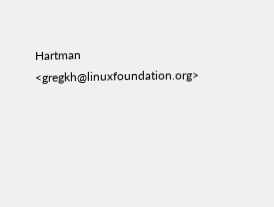Hartman <gregkh@linuxfoundation.org>